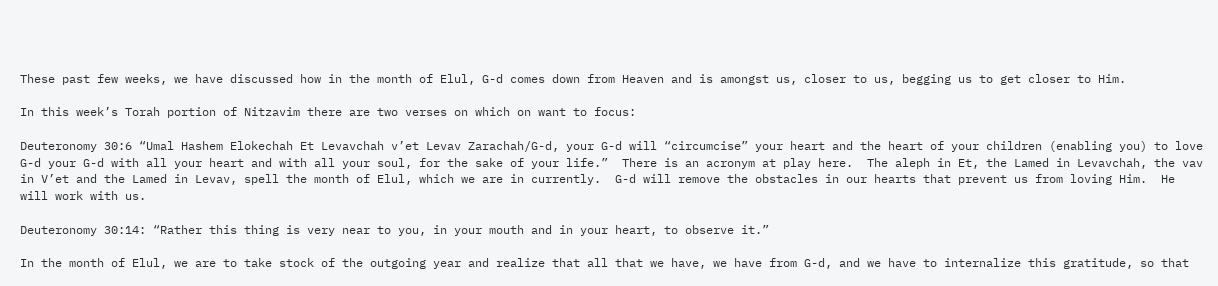These past few weeks, we have discussed how in the month of Elul, G-d comes down from Heaven and is amongst us, closer to us, begging us to get closer to Him.

In this week’s Torah portion of Nitzavim there are two verses on which on want to focus:

Deuteronomy 30:6 “Umal Hashem Elokechah Et Levavchah v’et Levav Zarachah/G-d, your G-d will “circumcise” your heart and the heart of your children (enabling you) to love G-d your G-d with all your heart and with all your soul, for the sake of your life.”  There is an acronym at play here.  The aleph in Et, the Lamed in Levavchah, the vav in V’et and the Lamed in Levav, spell the month of Elul, which we are in currently.  G-d will remove the obstacles in our hearts that prevent us from loving Him.  He will work with us.

Deuteronomy 30:14: “Rather this thing is very near to you, in your mouth and in your heart, to observe it.”

In the month of Elul, we are to take stock of the outgoing year and realize that all that we have, we have from G-d, and we have to internalize this gratitude, so that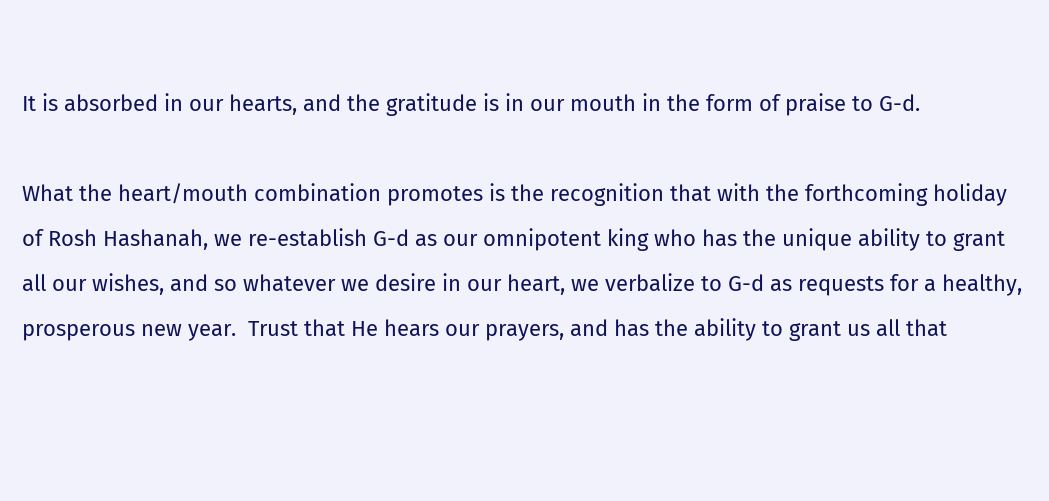It is absorbed in our hearts, and the gratitude is in our mouth in the form of praise to G-d.

What the heart/mouth combination promotes is the recognition that with the forthcoming holiday of Rosh Hashanah, we re-establish G-d as our omnipotent king who has the unique ability to grant all our wishes, and so whatever we desire in our heart, we verbalize to G-d as requests for a healthy, prosperous new year.  Trust that He hears our prayers, and has the ability to grant us all that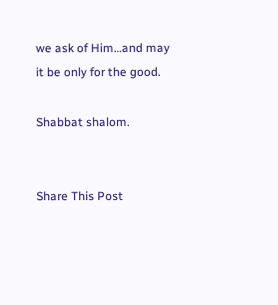we ask of Him…and may it be only for the good.

Shabbat shalom.


Share This Post